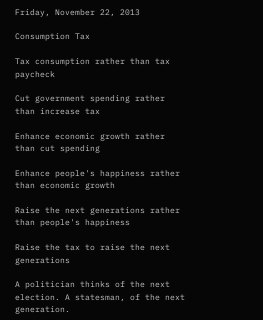Friday, November 22, 2013

Consumption Tax

Tax consumption rather than tax paycheck

Cut government spending rather than increase tax

Enhance economic growth rather than cut spending

Enhance people's happiness rather than economic growth

Raise the next generations rather than people's happiness

Raise the tax to raise the next generations

A politician thinks of the next election. A statesman, of the next generation.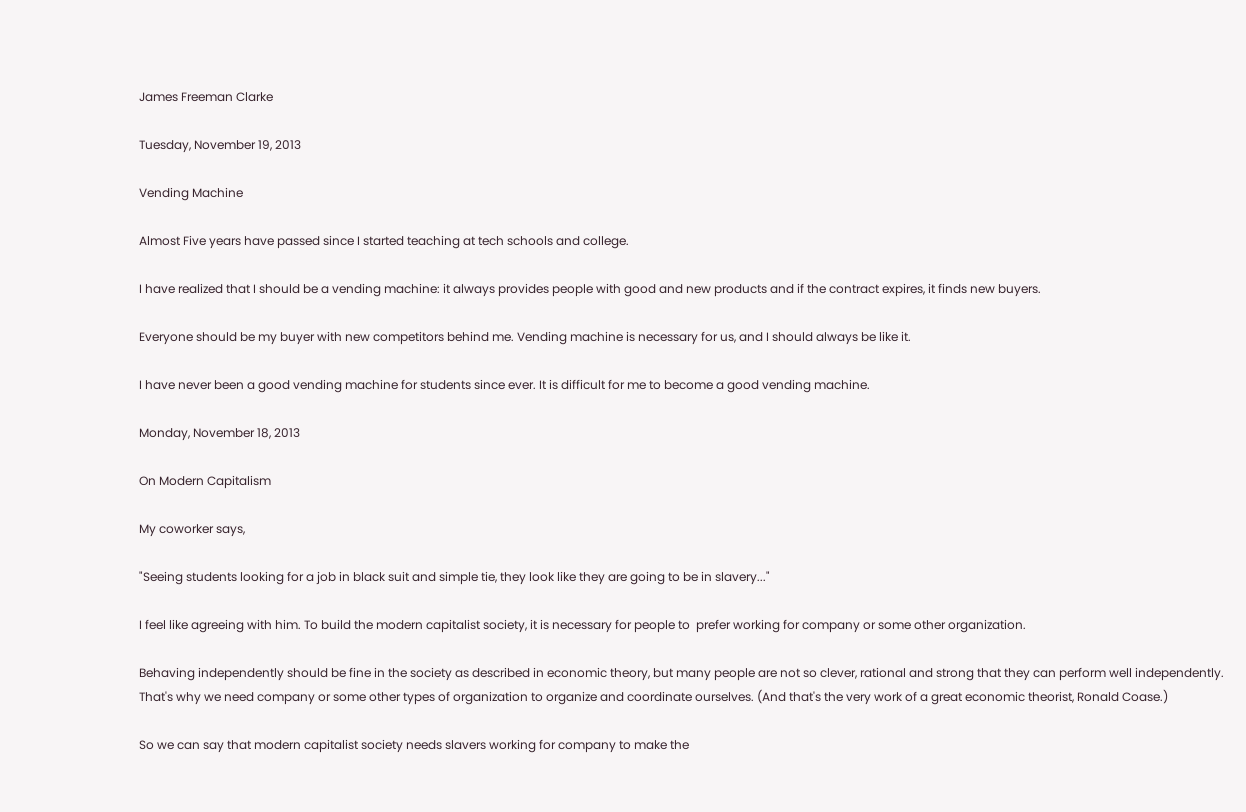James Freeman Clarke

Tuesday, November 19, 2013

Vending Machine

Almost Five years have passed since I started teaching at tech schools and college.

I have realized that I should be a vending machine: it always provides people with good and new products and if the contract expires, it finds new buyers.

Everyone should be my buyer with new competitors behind me. Vending machine is necessary for us, and I should always be like it.

I have never been a good vending machine for students since ever. It is difficult for me to become a good vending machine.

Monday, November 18, 2013

On Modern Capitalism

My coworker says,

"Seeing students looking for a job in black suit and simple tie, they look like they are going to be in slavery..."

I feel like agreeing with him. To build the modern capitalist society, it is necessary for people to  prefer working for company or some other organization.

Behaving independently should be fine in the society as described in economic theory, but many people are not so clever, rational and strong that they can perform well independently. That's why we need company or some other types of organization to organize and coordinate ourselves. (And that's the very work of a great economic theorist, Ronald Coase.)

So we can say that modern capitalist society needs slavers working for company to make the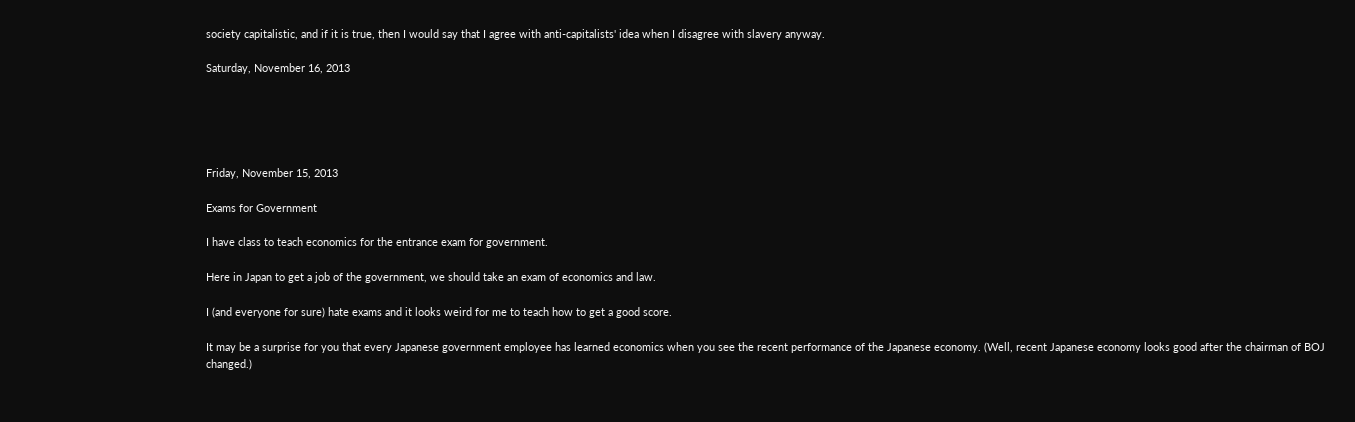society capitalistic, and if it is true, then I would say that I agree with anti-capitalists' idea when I disagree with slavery anyway.

Saturday, November 16, 2013





Friday, November 15, 2013

Exams for Government

I have class to teach economics for the entrance exam for government.

Here in Japan to get a job of the government, we should take an exam of economics and law.

I (and everyone for sure) hate exams and it looks weird for me to teach how to get a good score.

It may be a surprise for you that every Japanese government employee has learned economics when you see the recent performance of the Japanese economy. (Well, recent Japanese economy looks good after the chairman of BOJ changed.)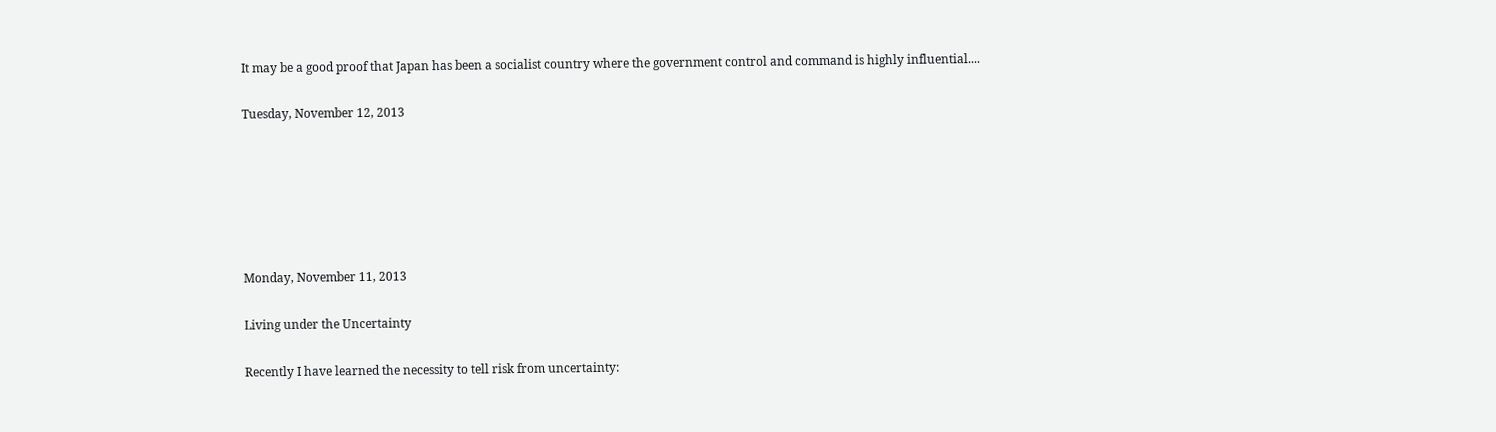It may be a good proof that Japan has been a socialist country where the government control and command is highly influential....

Tuesday, November 12, 2013






Monday, November 11, 2013

Living under the Uncertainty

Recently I have learned the necessity to tell risk from uncertainty: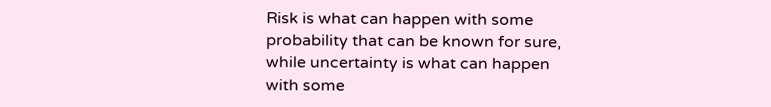Risk is what can happen with some probability that can be known for sure, while uncertainty is what can happen with some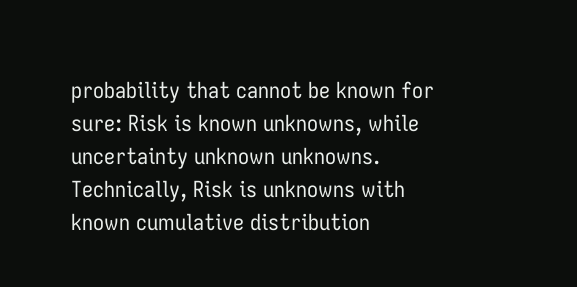probability that cannot be known for sure: Risk is known unknowns, while uncertainty unknown unknowns. Technically, Risk is unknowns with known cumulative distribution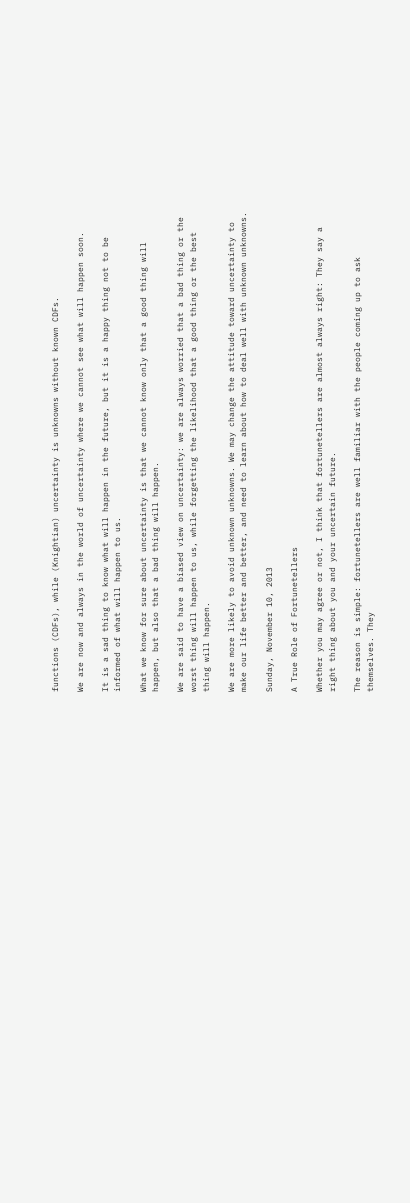functions (CDFs), while (Knightian) uncertainty is unknowns without known CDFs.

We are now and always in the world of uncertainty where we cannot see what will happen soon.

It is a sad thing to know what will happen in the future, but it is a happy thing not to be informed of what will happen to us.

What we know for sure about uncertainty is that we cannot know only that a good thing will happen, but also that a bad thing will happen.

We are said to have a biased view on uncertainty: we are always worried that a bad thing or the worst thing will happen to us, while forgetting the likelihood that a good thing or the best thing will happen.

We are more likely to avoid unknown unknowns. We may change the attitude toward uncertainty to make our life better and better, and need to learn about how to deal well with unknown unknowns.

Sunday, November 10, 2013

A True Role of Fortunetellers

Whether you may agree or not, I think that fortunetellers are almost always right: They say a right thing about you and your uncertain future.

The reason is simple: fortunetellers are well familiar with the people coming up to ask themselves. They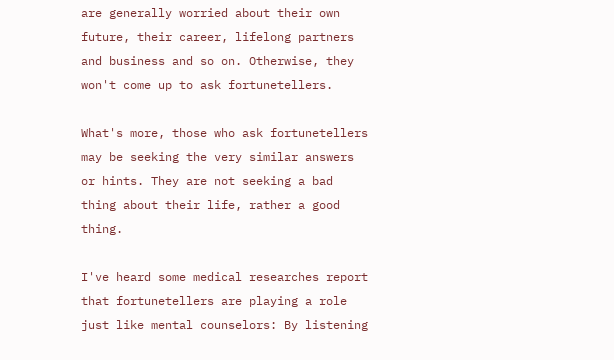are generally worried about their own future, their career, lifelong partners and business and so on. Otherwise, they won't come up to ask fortunetellers.

What's more, those who ask fortunetellers may be seeking the very similar answers or hints. They are not seeking a bad thing about their life, rather a good thing.

I've heard some medical researches report that fortunetellers are playing a role just like mental counselors: By listening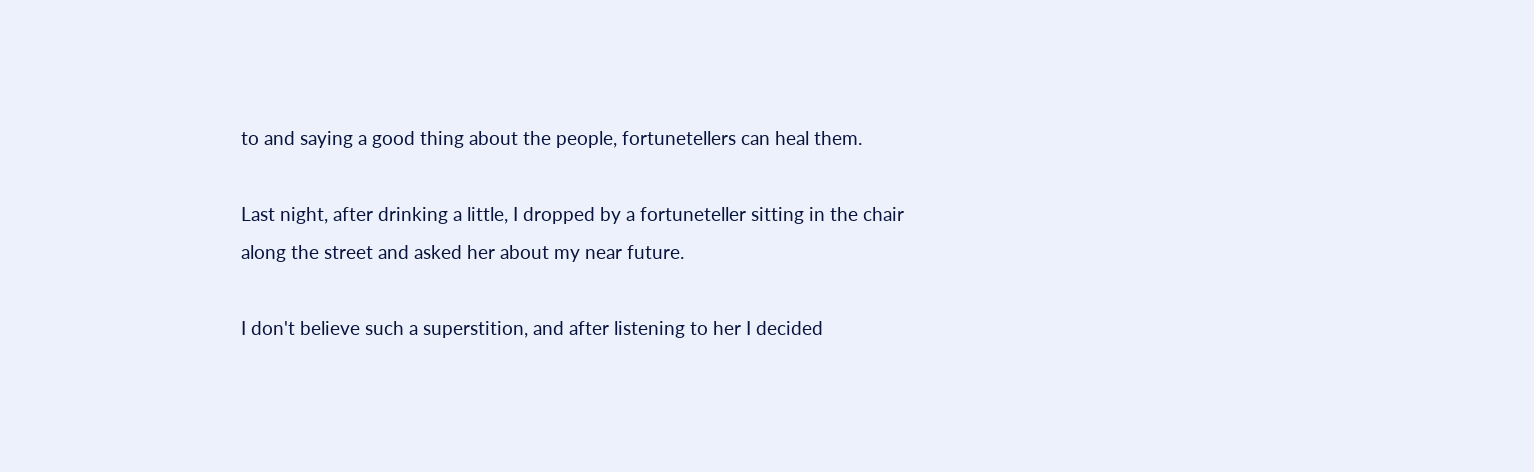to and saying a good thing about the people, fortunetellers can heal them.

Last night, after drinking a little, I dropped by a fortuneteller sitting in the chair along the street and asked her about my near future.

I don't believe such a superstition, and after listening to her I decided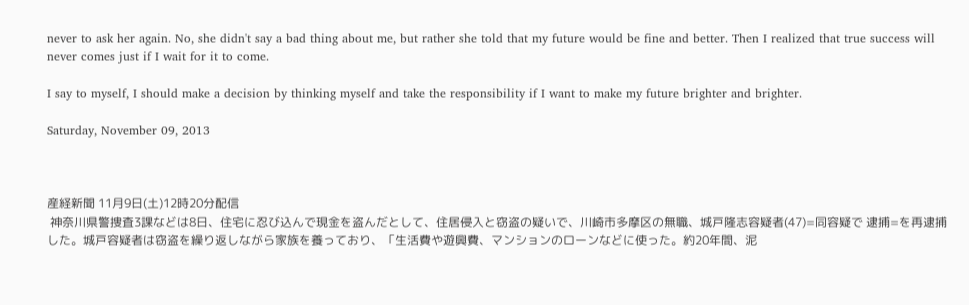never to ask her again. No, she didn't say a bad thing about me, but rather she told that my future would be fine and better. Then I realized that true success will never comes just if I wait for it to come.

I say to myself, I should make a decision by thinking myself and take the responsibility if I want to make my future brighter and brighter.

Saturday, November 09, 2013



産経新聞 11月9日(土)12時20分配信
 神奈川県警捜査3課などは8日、住宅に忍び込んで現金を盗んだとして、住居侵入と窃盗の疑いで、川崎市多摩区の無職、城戸隆志容疑者(47)=同容疑で 逮捕=を再逮捕した。城戸容疑者は窃盗を繰り返しながら家族を養っており、「生活費や遊興費、マンションのローンなどに使った。約20年間、泥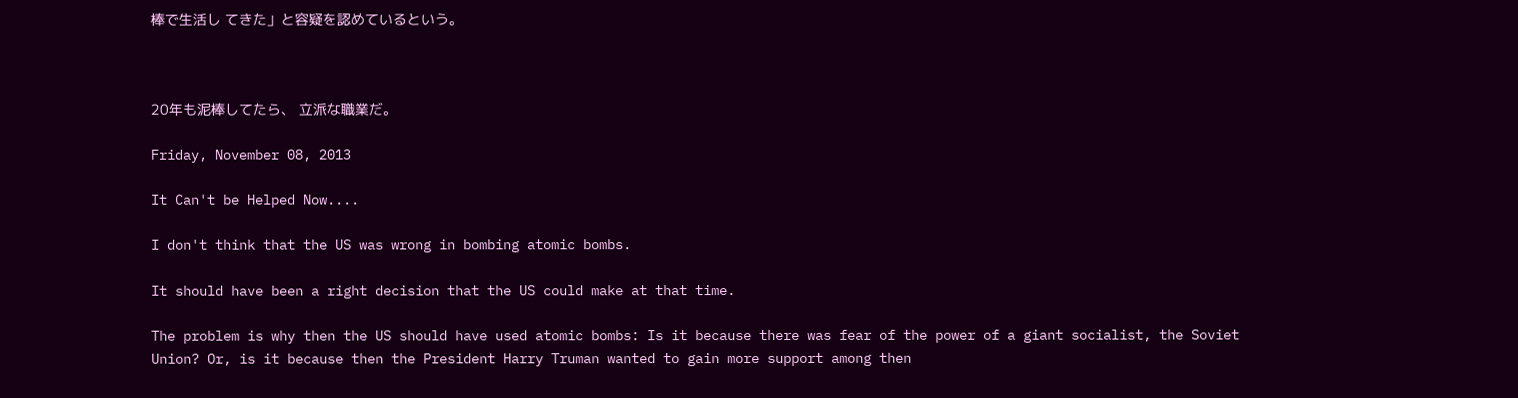棒で生活し てきた」と容疑を認めているという。



20年も泥棒してたら、 立派な職業だ。

Friday, November 08, 2013

It Can't be Helped Now....

I don't think that the US was wrong in bombing atomic bombs.

It should have been a right decision that the US could make at that time.

The problem is why then the US should have used atomic bombs: Is it because there was fear of the power of a giant socialist, the Soviet Union? Or, is it because then the President Harry Truman wanted to gain more support among then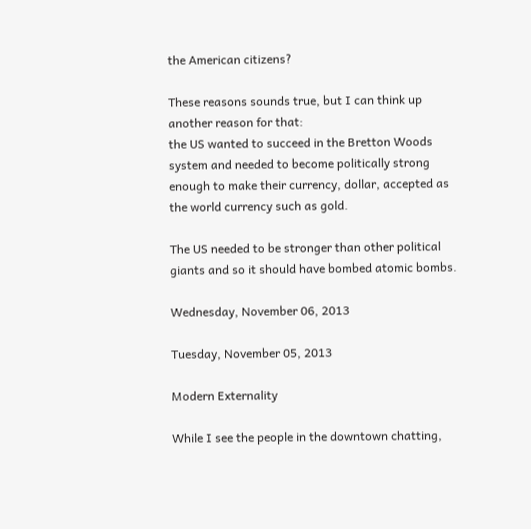the American citizens?

These reasons sounds true, but I can think up another reason for that:
the US wanted to succeed in the Bretton Woods system and needed to become politically strong enough to make their currency, dollar, accepted as the world currency such as gold.

The US needed to be stronger than other political giants and so it should have bombed atomic bombs.

Wednesday, November 06, 2013

Tuesday, November 05, 2013

Modern Externality

While I see the people in the downtown chatting,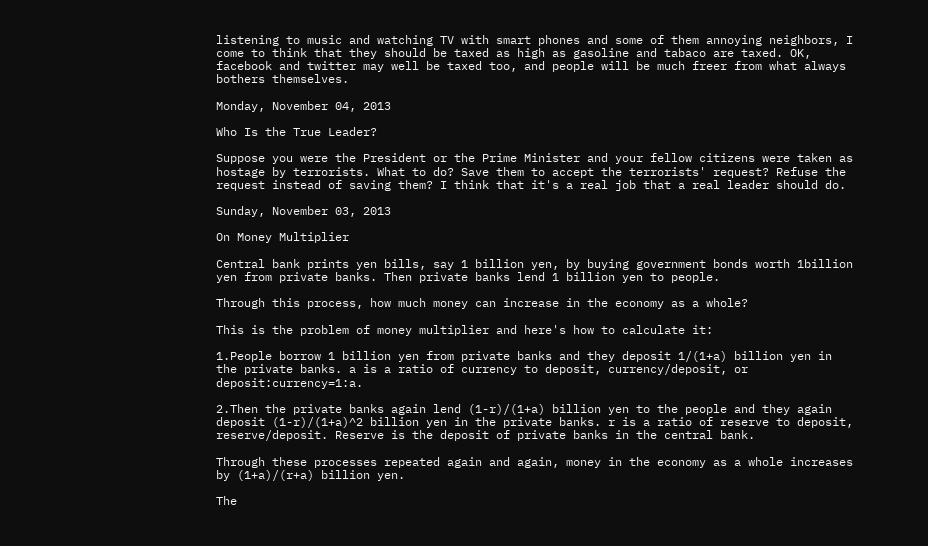listening to music and watching TV with smart phones and some of them annoying neighbors, I come to think that they should be taxed as high as gasoline and tabaco are taxed. OK, facebook and twitter may well be taxed too, and people will be much freer from what always bothers themselves.

Monday, November 04, 2013

Who Is the True Leader?

Suppose you were the President or the Prime Minister and your fellow citizens were taken as hostage by terrorists. What to do? Save them to accept the terrorists' request? Refuse the request instead of saving them? I think that it's a real job that a real leader should do.

Sunday, November 03, 2013

On Money Multiplier

Central bank prints yen bills, say 1 billion yen, by buying government bonds worth 1billion yen from private banks. Then private banks lend 1 billion yen to people.

Through this process, how much money can increase in the economy as a whole?

This is the problem of money multiplier and here's how to calculate it:

1.People borrow 1 billion yen from private banks and they deposit 1/(1+a) billion yen in the private banks. a is a ratio of currency to deposit, currency/deposit, or deposit:currency=1:a.

2.Then the private banks again lend (1-r)/(1+a) billion yen to the people and they again deposit (1-r)/(1+a)^2 billion yen in the private banks. r is a ratio of reserve to deposit, reserve/deposit. Reserve is the deposit of private banks in the central bank.

Through these processes repeated again and again, money in the economy as a whole increases by (1+a)/(r+a) billion yen.

The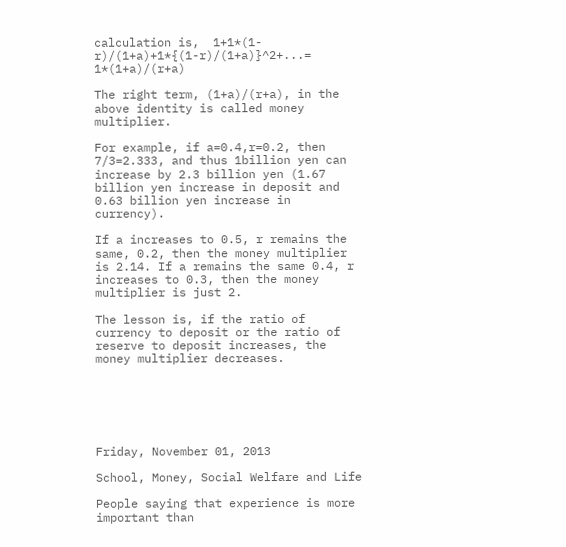calculation is,  1+1*(1-r)/(1+a)+1*{(1-r)/(1+a)}^2+...= 1*(1+a)/(r+a)

The right term, (1+a)/(r+a), in the above identity is called money multiplier.

For example, if a=0.4,r=0.2, then 7/3=2.333, and thus 1billion yen can increase by 2.3 billion yen (1.67 billion yen increase in deposit and 0.63 billion yen increase in currency).

If a increases to 0.5, r remains the same, 0.2, then the money multiplier is 2.14. If a remains the same 0.4, r increases to 0.3, then the money multiplier is just 2.

The lesson is, if the ratio of currency to deposit or the ratio of reserve to deposit increases, the money multiplier decreases.






Friday, November 01, 2013

School, Money, Social Welfare and Life

People saying that experience is more important than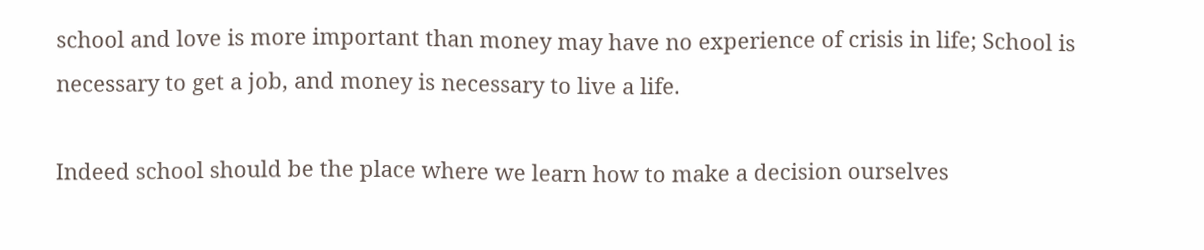school and love is more important than money may have no experience of crisis in life; School is necessary to get a job, and money is necessary to live a life.

Indeed school should be the place where we learn how to make a decision ourselves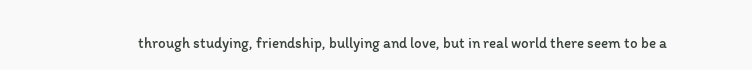through studying, friendship, bullying and love, but in real world there seem to be a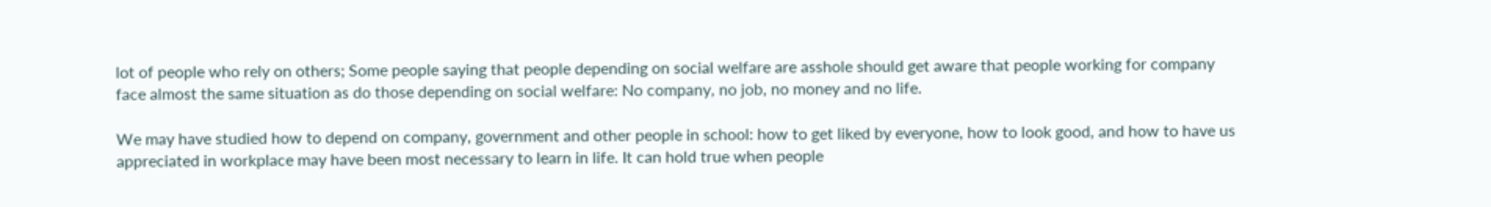lot of people who rely on others; Some people saying that people depending on social welfare are asshole should get aware that people working for company face almost the same situation as do those depending on social welfare: No company, no job, no money and no life.

We may have studied how to depend on company, government and other people in school: how to get liked by everyone, how to look good, and how to have us appreciated in workplace may have been most necessary to learn in life. It can hold true when people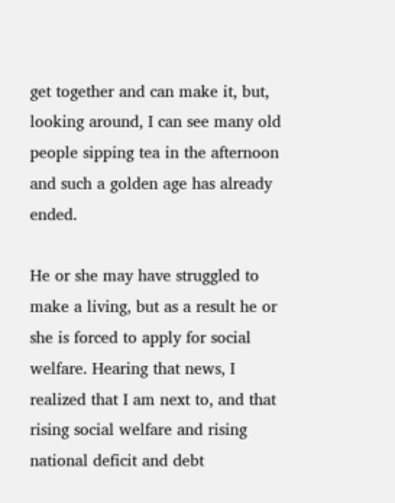get together and can make it, but, looking around, I can see many old people sipping tea in the afternoon and such a golden age has already ended.

He or she may have struggled to make a living, but as a result he or she is forced to apply for social welfare. Hearing that news, I realized that I am next to, and that rising social welfare and rising national deficit and debt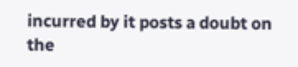incurred by it posts a doubt on the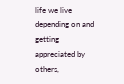life we live depending on and getting appreciated by others,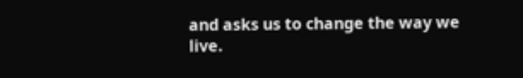and asks us to change the way we live.